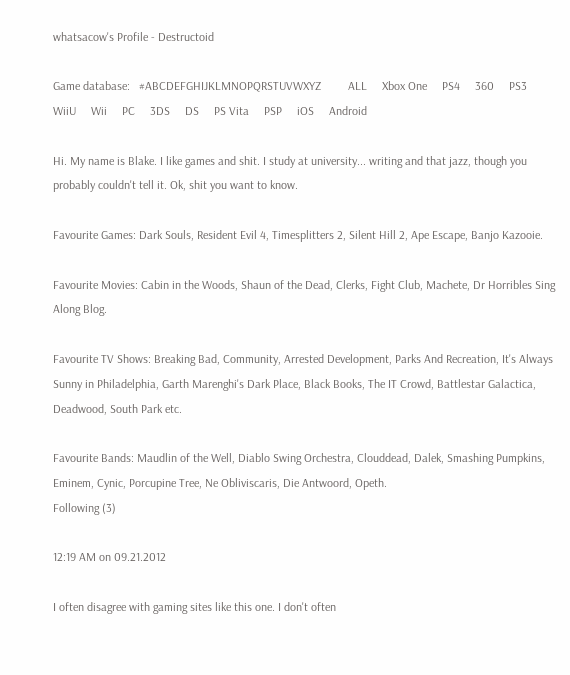whatsacow's Profile - Destructoid

Game database:   #ABCDEFGHIJKLMNOPQRSTUVWXYZ         ALL     Xbox One     PS4     360     PS3     WiiU     Wii     PC     3DS     DS     PS Vita     PSP     iOS     Android

Hi. My name is Blake. I like games and shit. I study at university... writing and that jazz, though you probably couldn't tell it. Ok, shit you want to know.

Favourite Games: Dark Souls, Resident Evil 4, Timesplitters 2, Silent Hill 2, Ape Escape, Banjo Kazooie.

Favourite Movies: Cabin in the Woods, Shaun of the Dead, Clerks, Fight Club, Machete, Dr Horribles Sing Along Blog.

Favourite TV Shows: Breaking Bad, Community, Arrested Development, Parks And Recreation, It's Always Sunny in Philadelphia, Garth Marenghi's Dark Place, Black Books, The IT Crowd, Battlestar Galactica, Deadwood, South Park etc.

Favourite Bands: Maudlin of the Well, Diablo Swing Orchestra, Clouddead, Dalek, Smashing Pumpkins, Eminem, Cynic, Porcupine Tree, Ne Obliviscaris, Die Antwoord, Opeth.
Following (3)

12:19 AM on 09.21.2012

I often disagree with gaming sites like this one. I don't often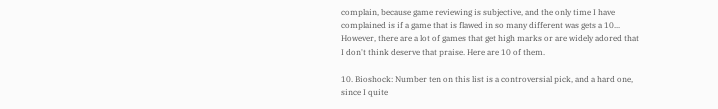complain, because game reviewing is subjective, and the only time I have complained is if a game that is flawed in so many different was gets a 10... However, there are a lot of games that get high marks or are widely adored that I don't think deserve that praise. Here are 10 of them.

10. Bioshock: Number ten on this list is a controversial pick, and a hard one, since I quite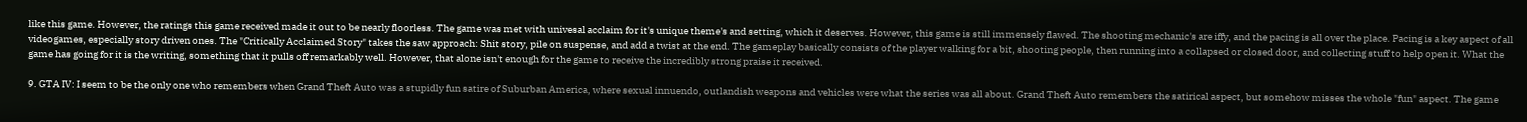like this game. However, the ratings this game received made it out to be nearly floorless. The game was met with univesal acclaim for it's unique theme's and setting, which it deserves. However, this game is still immensely flawed. The shooting mechanic's are iffy, and the pacing is all over the place. Pacing is a key aspect of all videogames, especially story driven ones. The "Critically Acclaimed Story" takes the saw approach: Shit story, pile on suspense, and add a twist at the end. The gameplay basically consists of the player walking for a bit, shooting people, then running into a collapsed or closed door, and collecting stuff to help open it. What the game has going for it is the writing, something that it pulls off remarkably well. However, that alone isn't enough for the game to receive the incredibly strong praise it received.

9. GTA IV: I seem to be the only one who remembers when Grand Theft Auto was a stupidly fun satire of Suburban America, where sexual innuendo, outlandish weapons and vehicles were what the series was all about. Grand Theft Auto remembers the satirical aspect, but somehow misses the whole "fun" aspect. The game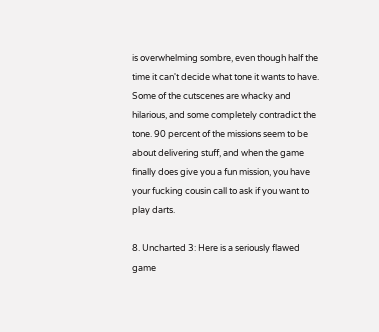is overwhelming sombre, even though half the time it can't decide what tone it wants to have. Some of the cutscenes are whacky and hilarious, and some completely contradict the tone. 90 percent of the missions seem to be about delivering stuff, and when the game finally does give you a fun mission, you have your fucking cousin call to ask if you want to play darts.

8. Uncharted 3: Here is a seriously flawed game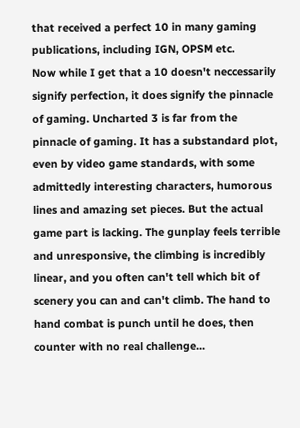that received a perfect 10 in many gaming publications, including IGN, OPSM etc.
Now while I get that a 10 doesn't neccessarily signify perfection, it does signify the pinnacle of gaming. Uncharted 3 is far from the pinnacle of gaming. It has a substandard plot, even by video game standards, with some admittedly interesting characters, humorous lines and amazing set pieces. But the actual game part is lacking. The gunplay feels terrible and unresponsive, the climbing is incredibly linear, and you often can't tell which bit of scenery you can and can't climb. The hand to hand combat is punch until he does, then counter with no real challenge...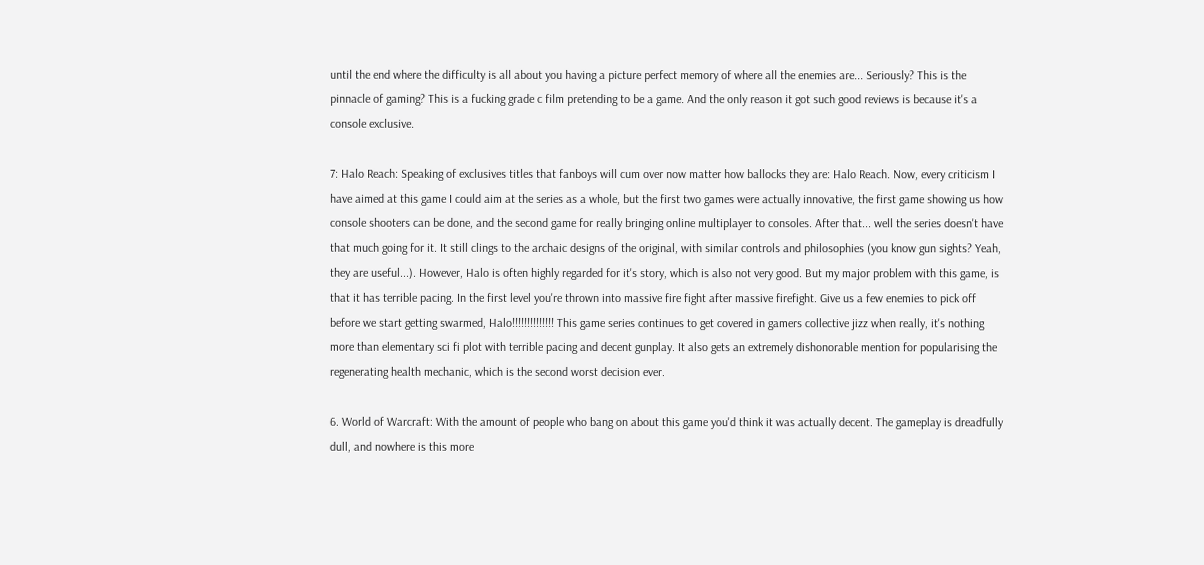until the end where the difficulty is all about you having a picture perfect memory of where all the enemies are... Seriously? This is the pinnacle of gaming? This is a fucking grade c film pretending to be a game. And the only reason it got such good reviews is because it's a console exclusive.

7: Halo Reach: Speaking of exclusives titles that fanboys will cum over now matter how ballocks they are: Halo Reach. Now, every criticism I have aimed at this game I could aim at the series as a whole, but the first two games were actually innovative, the first game showing us how console shooters can be done, and the second game for really bringing online multiplayer to consoles. After that... well the series doesn't have that much going for it. It still clings to the archaic designs of the original, with similar controls and philosophies (you know gun sights? Yeah, they are useful...). However, Halo is often highly regarded for it's story, which is also not very good. But my major problem with this game, is that it has terrible pacing. In the first level you're thrown into massive fire fight after massive firefight. Give us a few enemies to pick off before we start getting swarmed, Halo!!!!!!!!!!!!!! This game series continues to get covered in gamers collective jizz when really, it's nothing more than elementary sci fi plot with terrible pacing and decent gunplay. It also gets an extremely dishonorable mention for popularising the regenerating health mechanic, which is the second worst decision ever.

6. World of Warcraft: With the amount of people who bang on about this game you'd think it was actually decent. The gameplay is dreadfully dull, and nowhere is this more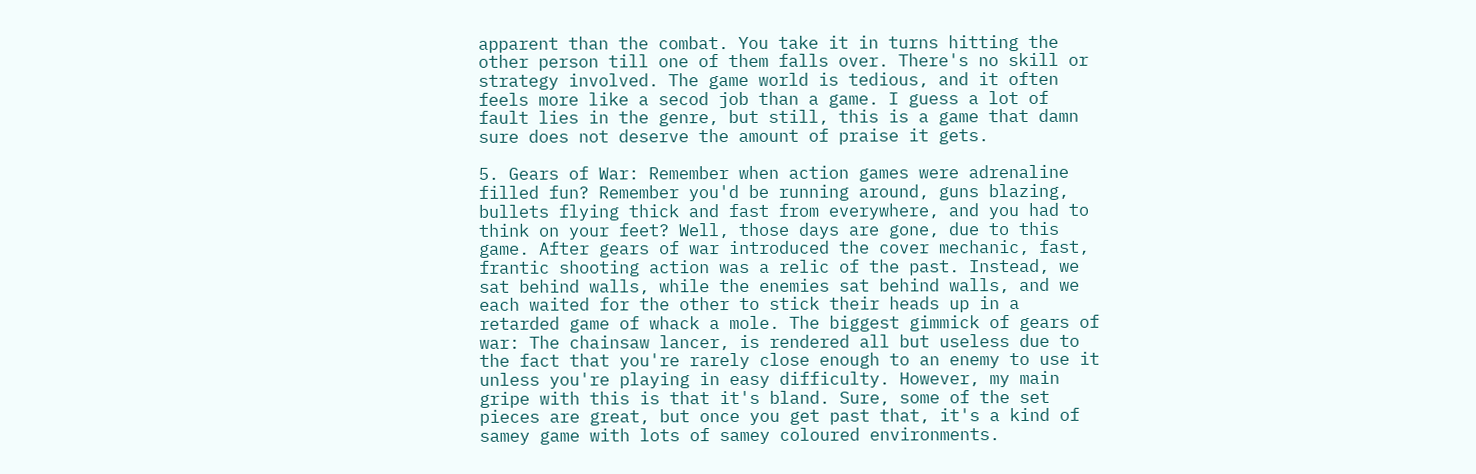apparent than the combat. You take it in turns hitting the other person till one of them falls over. There's no skill or strategy involved. The game world is tedious, and it often feels more like a secod job than a game. I guess a lot of fault lies in the genre, but still, this is a game that damn sure does not deserve the amount of praise it gets.

5. Gears of War: Remember when action games were adrenaline filled fun? Remember you'd be running around, guns blazing, bullets flying thick and fast from everywhere, and you had to think on your feet? Well, those days are gone, due to this game. After gears of war introduced the cover mechanic, fast, frantic shooting action was a relic of the past. Instead, we sat behind walls, while the enemies sat behind walls, and we each waited for the other to stick their heads up in a retarded game of whack a mole. The biggest gimmick of gears of war: The chainsaw lancer, is rendered all but useless due to the fact that you're rarely close enough to an enemy to use it unless you're playing in easy difficulty. However, my main gripe with this is that it's bland. Sure, some of the set pieces are great, but once you get past that, it's a kind of samey game with lots of samey coloured environments.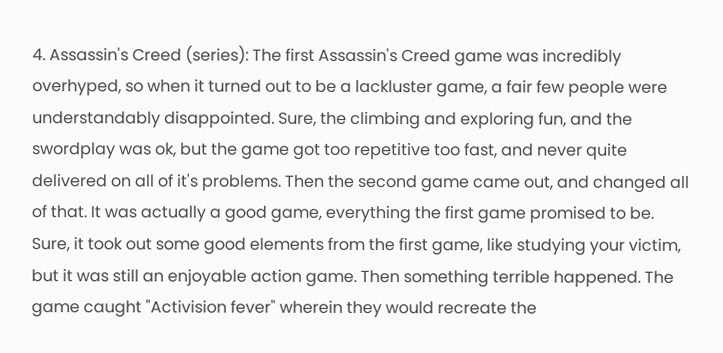4. Assassin's Creed (series): The first Assassin's Creed game was incredibly overhyped, so when it turned out to be a lackluster game, a fair few people were understandably disappointed. Sure, the climbing and exploring fun, and the swordplay was ok, but the game got too repetitive too fast, and never quite delivered on all of it's problems. Then the second game came out, and changed all of that. It was actually a good game, everything the first game promised to be. Sure, it took out some good elements from the first game, like studying your victim, but it was still an enjoyable action game. Then something terrible happened. The game caught "Activision fever" wherein they would recreate the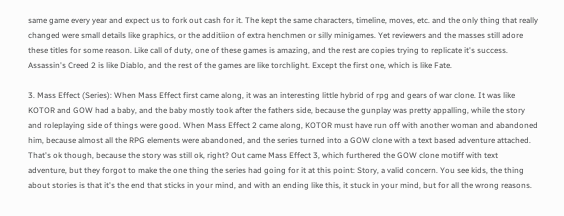same game every year and expect us to fork out cash for it. The kept the same characters, timeline, moves, etc. and the only thing that really changed were small details like graphics, or the additiion of extra henchmen or silly minigames. Yet reviewers and the masses still adore these titles for some reason. Like call of duty, one of these games is amazing, and the rest are copies trying to replicate it's success. Assassin's Creed 2 is like Diablo, and the rest of the games are like torchlight. Except the first one, which is like Fate.

3. Mass Effect (Series): When Mass Effect first came along, it was an interesting little hybrid of rpg and gears of war clone. It was like KOTOR and GOW had a baby, and the baby mostly took after the fathers side, because the gunplay was pretty appalling, while the story and roleplaying side of things were good. When Mass Effect 2 came along, KOTOR must have run off with another woman and abandoned him, because almost all the RPG elements were abandoned, and the series turned into a GOW clone with a text based adventure attached. That's ok though, because the story was still ok, right? Out came Mass Effect 3, which furthered the GOW clone motiff with text adventure, but they forgot to make the one thing the series had going for it at this point: Story, a valid concern. You see kids, the thing about stories is that it's the end that sticks in your mind, and with an ending like this, it stuck in your mind, but for all the wrong reasons.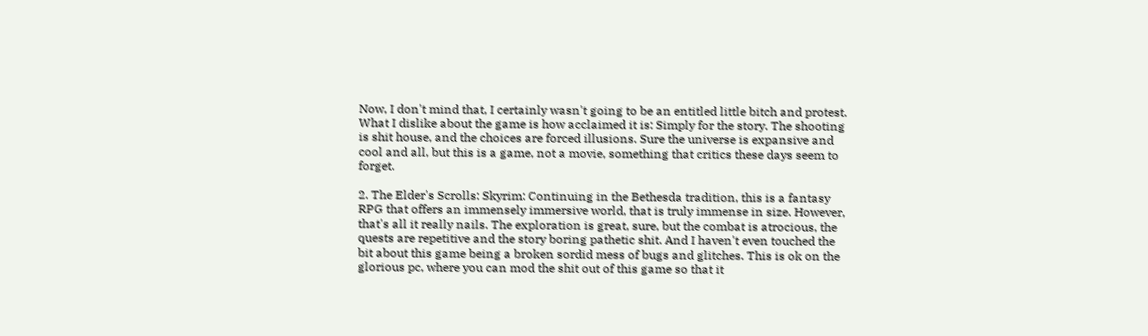Now, I don't mind that, I certainly wasn't going to be an entitled little bitch and protest. What I dislike about the game is how acclaimed it is: Simply for the story. The shooting is shit house, and the choices are forced illusions. Sure the universe is expansive and cool and all, but this is a game, not a movie, something that critics these days seem to forget.

2. The Elder's Scrolls: Skyrim: Continuing in the Bethesda tradition, this is a fantasy RPG that offers an immensely immersive world, that is truly immense in size. However, that's all it really nails. The exploration is great, sure, but the combat is atrocious, the quests are repetitive and the story boring pathetic shit. And I haven't even touched the bit about this game being a broken sordid mess of bugs and glitches. This is ok on the glorious pc, where you can mod the shit out of this game so that it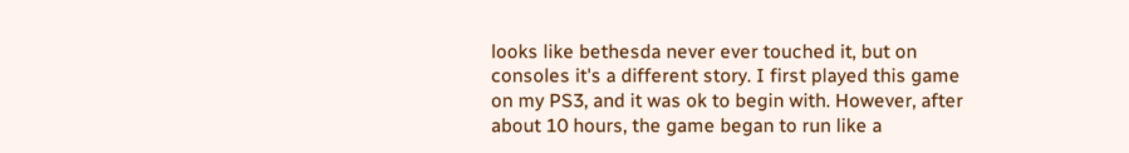looks like bethesda never ever touched it, but on consoles it's a different story. I first played this game on my PS3, and it was ok to begin with. However, after about 10 hours, the game began to run like a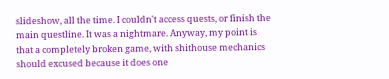slideshow, all the time. I couldn't access quests, or finish the main questline. It was a nightmare. Anyway, my point is that a completely broken game, with shithouse mechanics should excused because it does one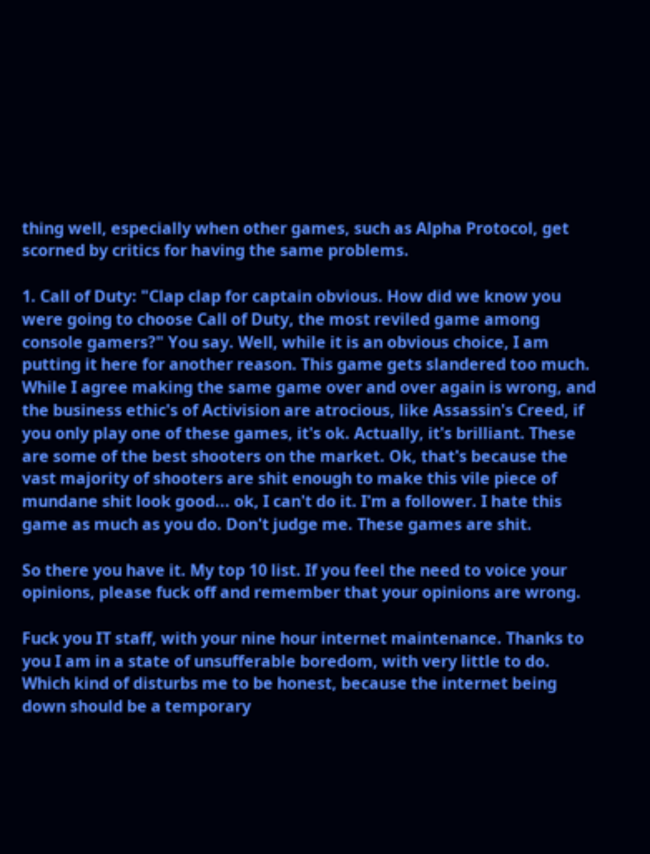thing well, especially when other games, such as Alpha Protocol, get scorned by critics for having the same problems.

1. Call of Duty: "Clap clap for captain obvious. How did we know you were going to choose Call of Duty, the most reviled game among console gamers?" You say. Well, while it is an obvious choice, I am putting it here for another reason. This game gets slandered too much. While I agree making the same game over and over again is wrong, and the business ethic's of Activision are atrocious, like Assassin's Creed, if you only play one of these games, it's ok. Actually, it's brilliant. These are some of the best shooters on the market. Ok, that's because the vast majority of shooters are shit enough to make this vile piece of mundane shit look good... ok, I can't do it. I'm a follower. I hate this game as much as you do. Don't judge me. These games are shit.

So there you have it. My top 10 list. If you feel the need to voice your opinions, please fuck off and remember that your opinions are wrong.

Fuck you IT staff, with your nine hour internet maintenance. Thanks to you I am in a state of unsufferable boredom, with very little to do. Which kind of disturbs me to be honest, because the internet being down should be a temporary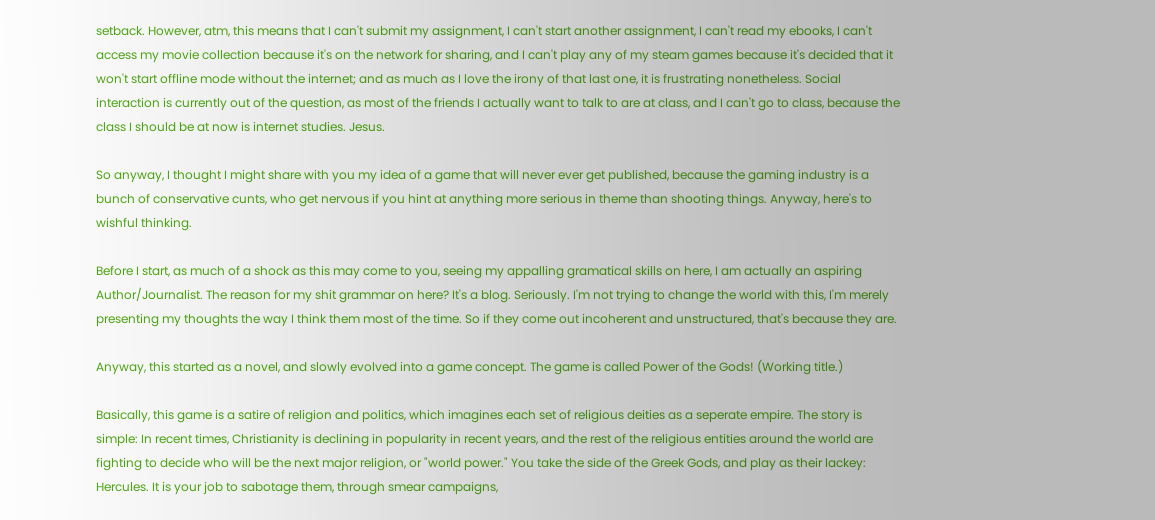setback. However, atm, this means that I can't submit my assignment, I can't start another assignment, I can't read my ebooks, I can't access my movie collection because it's on the network for sharing, and I can't play any of my steam games because it's decided that it won't start offline mode without the internet; and as much as I love the irony of that last one, it is frustrating nonetheless. Social interaction is currently out of the question, as most of the friends I actually want to talk to are at class, and I can't go to class, because the class I should be at now is internet studies. Jesus.

So anyway, I thought I might share with you my idea of a game that will never ever get published, because the gaming industry is a bunch of conservative cunts, who get nervous if you hint at anything more serious in theme than shooting things. Anyway, here's to wishful thinking.

Before I start, as much of a shock as this may come to you, seeing my appalling gramatical skills on here, I am actually an aspiring Author/Journalist. The reason for my shit grammar on here? It's a blog. Seriously. I'm not trying to change the world with this, I'm merely presenting my thoughts the way I think them most of the time. So if they come out incoherent and unstructured, that's because they are.

Anyway, this started as a novel, and slowly evolved into a game concept. The game is called Power of the Gods! (Working title.)

Basically, this game is a satire of religion and politics, which imagines each set of religious deities as a seperate empire. The story is simple: In recent times, Christianity is declining in popularity in recent years, and the rest of the religious entities around the world are fighting to decide who will be the next major religion, or "world power." You take the side of the Greek Gods, and play as their lackey: Hercules. It is your job to sabotage them, through smear campaigns,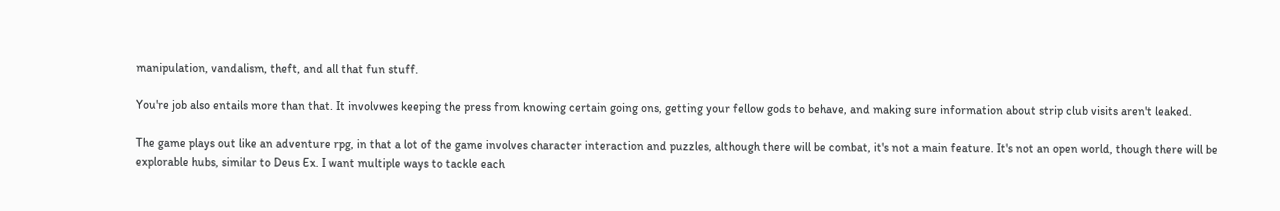manipulation, vandalism, theft, and all that fun stuff.

You're job also entails more than that. It involvwes keeping the press from knowing certain going ons, getting your fellow gods to behave, and making sure information about strip club visits aren't leaked.

The game plays out like an adventure rpg, in that a lot of the game involves character interaction and puzzles, although there will be combat, it's not a main feature. It's not an open world, though there will be explorable hubs, similar to Deus Ex. I want multiple ways to tackle each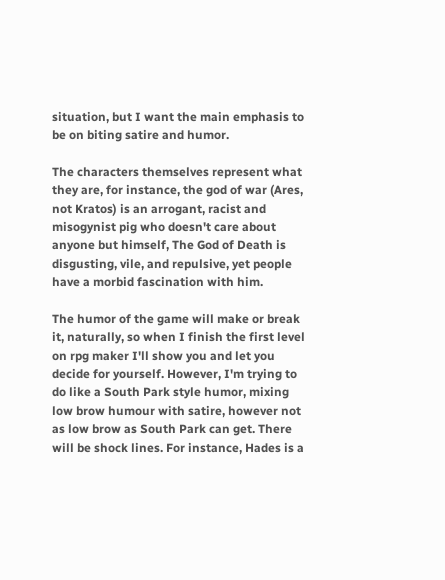situation, but I want the main emphasis to be on biting satire and humor.

The characters themselves represent what they are, for instance, the god of war (Ares, not Kratos) is an arrogant, racist and misogynist pig who doesn't care about anyone but himself, The God of Death is disgusting, vile, and repulsive, yet people have a morbid fascination with him.

The humor of the game will make or break it, naturally, so when I finish the first level on rpg maker I'll show you and let you decide for yourself. However, I'm trying to do like a South Park style humor, mixing low brow humour with satire, however not as low brow as South Park can get. There will be shock lines. For instance, Hades is a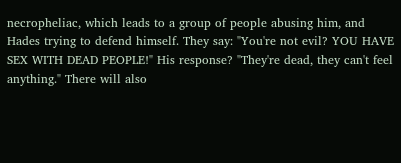necropheliac, which leads to a group of people abusing him, and Hades trying to defend himself. They say: "You're not evil? YOU HAVE SEX WITH DEAD PEOPLE!" His response? "They're dead, they can't feel anything." There will also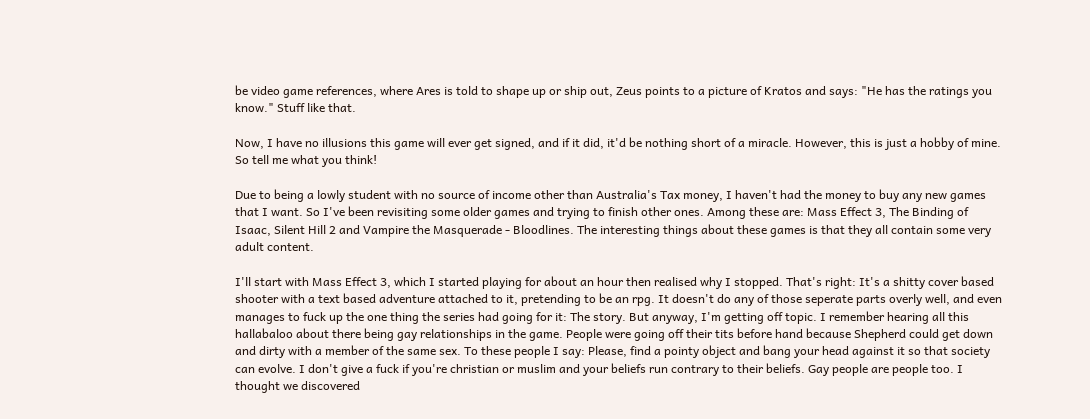be video game references, where Ares is told to shape up or ship out, Zeus points to a picture of Kratos and says: "He has the ratings you know." Stuff like that.

Now, I have no illusions this game will ever get signed, and if it did, it'd be nothing short of a miracle. However, this is just a hobby of mine. So tell me what you think!

Due to being a lowly student with no source of income other than Australia's Tax money, I haven't had the money to buy any new games that I want. So I've been revisiting some older games and trying to finish other ones. Among these are: Mass Effect 3, The Binding of Isaac, Silent Hill 2 and Vampire the Masquerade - Bloodlines. The interesting things about these games is that they all contain some very adult content.

I'll start with Mass Effect 3, which I started playing for about an hour then realised why I stopped. That's right: It's a shitty cover based shooter with a text based adventure attached to it, pretending to be an rpg. It doesn't do any of those seperate parts overly well, and even manages to fuck up the one thing the series had going for it: The story. But anyway, I'm getting off topic. I remember hearing all this hallabaloo about there being gay relationships in the game. People were going off their tits before hand because Shepherd could get down and dirty with a member of the same sex. To these people I say: Please, find a pointy object and bang your head against it so that society can evolve. I don't give a fuck if you're christian or muslim and your beliefs run contrary to their beliefs. Gay people are people too. I thought we discovered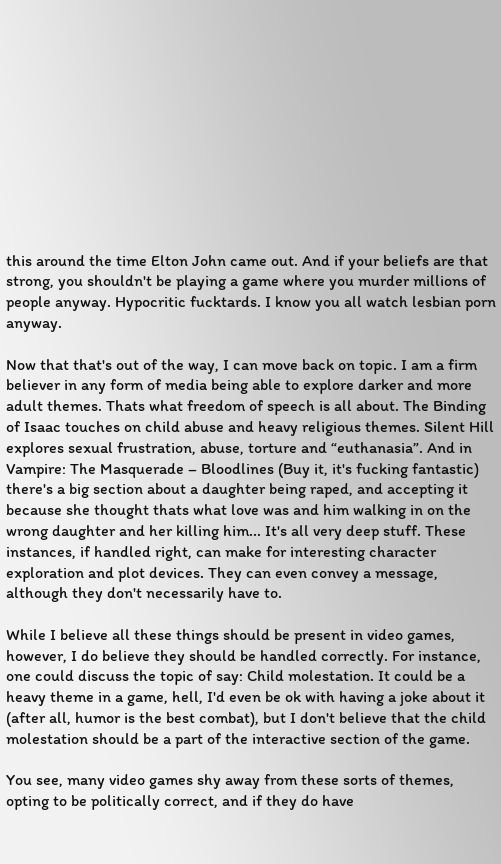this around the time Elton John came out. And if your beliefs are that strong, you shouldn't be playing a game where you murder millions of people anyway. Hypocritic fucktards. I know you all watch lesbian porn anyway.

Now that that's out of the way, I can move back on topic. I am a firm believer in any form of media being able to explore darker and more adult themes. Thats what freedom of speech is all about. The Binding of Isaac touches on child abuse and heavy religious themes. Silent Hill explores sexual frustration, abuse, torture and “euthanasia”. And in Vampire: The Masquerade – Bloodlines (Buy it, it's fucking fantastic) there's a big section about a daughter being raped, and accepting it because she thought thats what love was and him walking in on the wrong daughter and her killing him... It's all very deep stuff. These instances, if handled right, can make for interesting character exploration and plot devices. They can even convey a message, although they don't necessarily have to.

While I believe all these things should be present in video games, however, I do believe they should be handled correctly. For instance, one could discuss the topic of say: Child molestation. It could be a heavy theme in a game, hell, I'd even be ok with having a joke about it (after all, humor is the best combat), but I don't believe that the child molestation should be a part of the interactive section of the game.

You see, many video games shy away from these sorts of themes, opting to be politically correct, and if they do have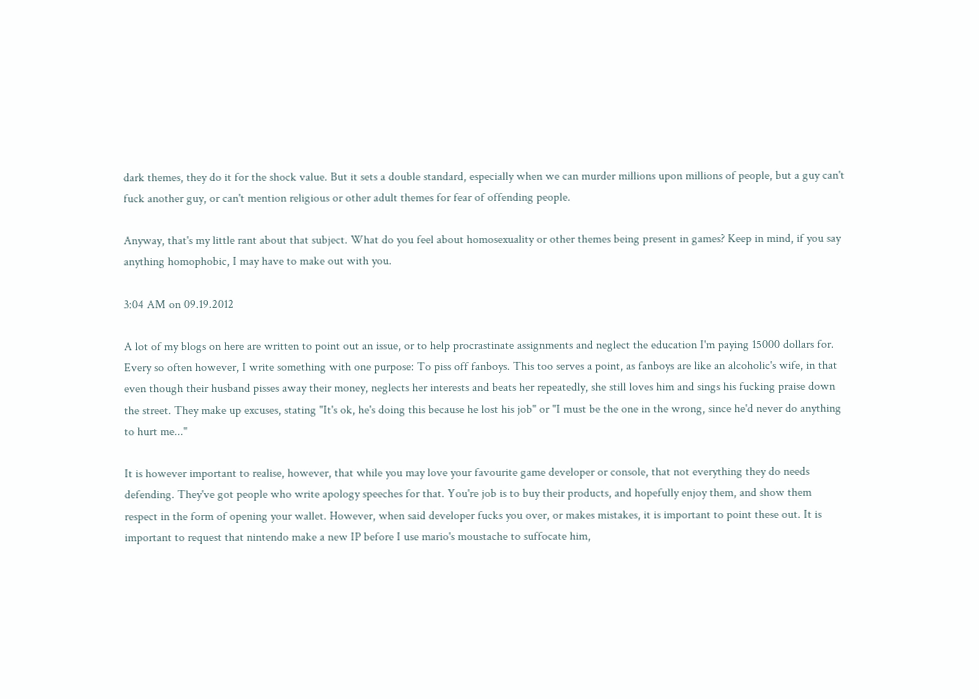dark themes, they do it for the shock value. But it sets a double standard, especially when we can murder millions upon millions of people, but a guy can't fuck another guy, or can't mention religious or other adult themes for fear of offending people.

Anyway, that's my little rant about that subject. What do you feel about homosexuality or other themes being present in games? Keep in mind, if you say anything homophobic, I may have to make out with you.

3:04 AM on 09.19.2012

A lot of my blogs on here are written to point out an issue, or to help procrastinate assignments and neglect the education I'm paying 15000 dollars for. Every so often however, I write something with one purpose: To piss off fanboys. This too serves a point, as fanboys are like an alcoholic's wife, in that even though their husband pisses away their money, neglects her interests and beats her repeatedly, she still loves him and sings his fucking praise down the street. They make up excuses, stating "It's ok, he's doing this because he lost his job" or "I must be the one in the wrong, since he'd never do anything to hurt me..."

It is however important to realise, however, that while you may love your favourite game developer or console, that not everything they do needs defending. They've got people who write apology speeches for that. You're job is to buy their products, and hopefully enjoy them, and show them respect in the form of opening your wallet. However, when said developer fucks you over, or makes mistakes, it is important to point these out. It is important to request that nintendo make a new IP before I use mario's moustache to suffocate him,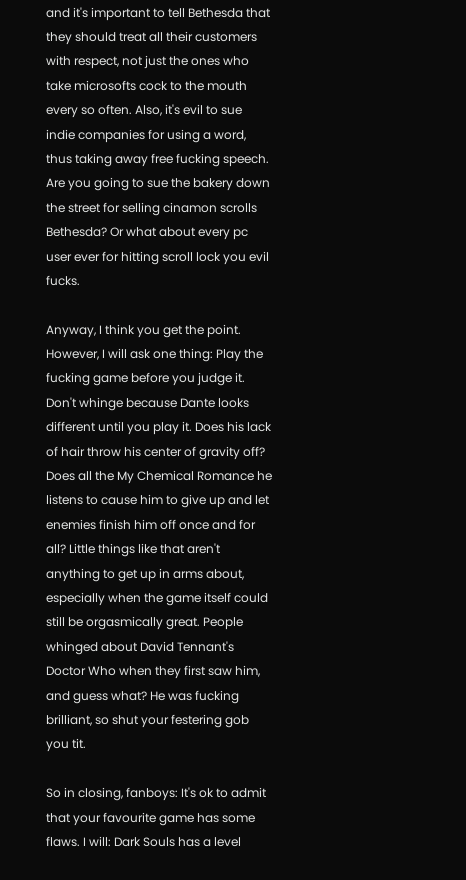and it's important to tell Bethesda that they should treat all their customers with respect, not just the ones who take microsofts cock to the mouth every so often. Also, it's evil to sue indie companies for using a word, thus taking away free fucking speech. Are you going to sue the bakery down the street for selling cinamon scrolls Bethesda? Or what about every pc user ever for hitting scroll lock you evil fucks.

Anyway, I think you get the point. However, I will ask one thing: Play the fucking game before you judge it. Don't whinge because Dante looks different until you play it. Does his lack of hair throw his center of gravity off? Does all the My Chemical Romance he listens to cause him to give up and let enemies finish him off once and for all? Little things like that aren't anything to get up in arms about, especially when the game itself could still be orgasmically great. People whinged about David Tennant's Doctor Who when they first saw him, and guess what? He was fucking brilliant, so shut your festering gob you tit.

So in closing, fanboys: It's ok to admit that your favourite game has some flaws. I will: Dark Souls has a level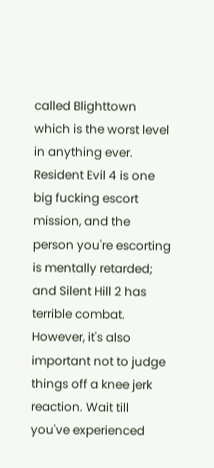called Blighttown which is the worst level in anything ever. Resident Evil 4 is one big fucking escort mission, and the person you're escorting is mentally retarded; and Silent Hill 2 has terrible combat. However, it's also important not to judge things off a knee jerk reaction. Wait till you've experienced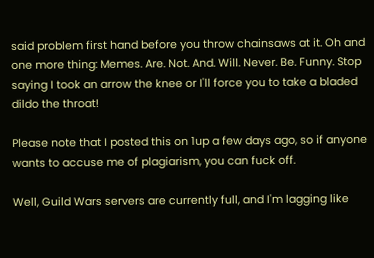said problem first hand before you throw chainsaws at it. Oh and one more thing: Memes. Are. Not. And. Will. Never. Be. Funny. Stop saying I took an arrow the knee or I'll force you to take a bladed dildo the throat!

Please note that I posted this on 1up a few days ago, so if anyone wants to accuse me of plagiarism, you can fuck off.

Well, Guild Wars servers are currently full, and I'm lagging like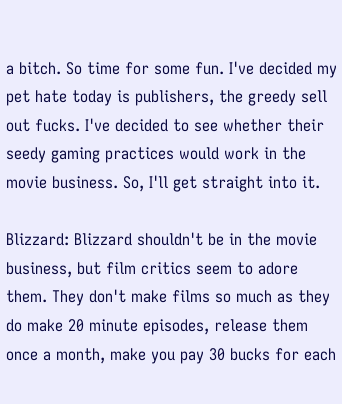a bitch. So time for some fun. I've decided my pet hate today is publishers, the greedy sell out fucks. I've decided to see whether their seedy gaming practices would work in the movie business. So, I'll get straight into it.

Blizzard: Blizzard shouldn't be in the movie business, but film critics seem to adore them. They don't make films so much as they do make 20 minute episodes, release them once a month, make you pay 30 bucks for each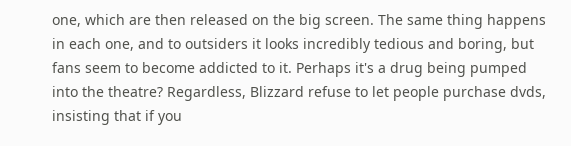one, which are then released on the big screen. The same thing happens in each one, and to outsiders it looks incredibly tedious and boring, but fans seem to become addicted to it. Perhaps it's a drug being pumped into the theatre? Regardless, Blizzard refuse to let people purchase dvds, insisting that if you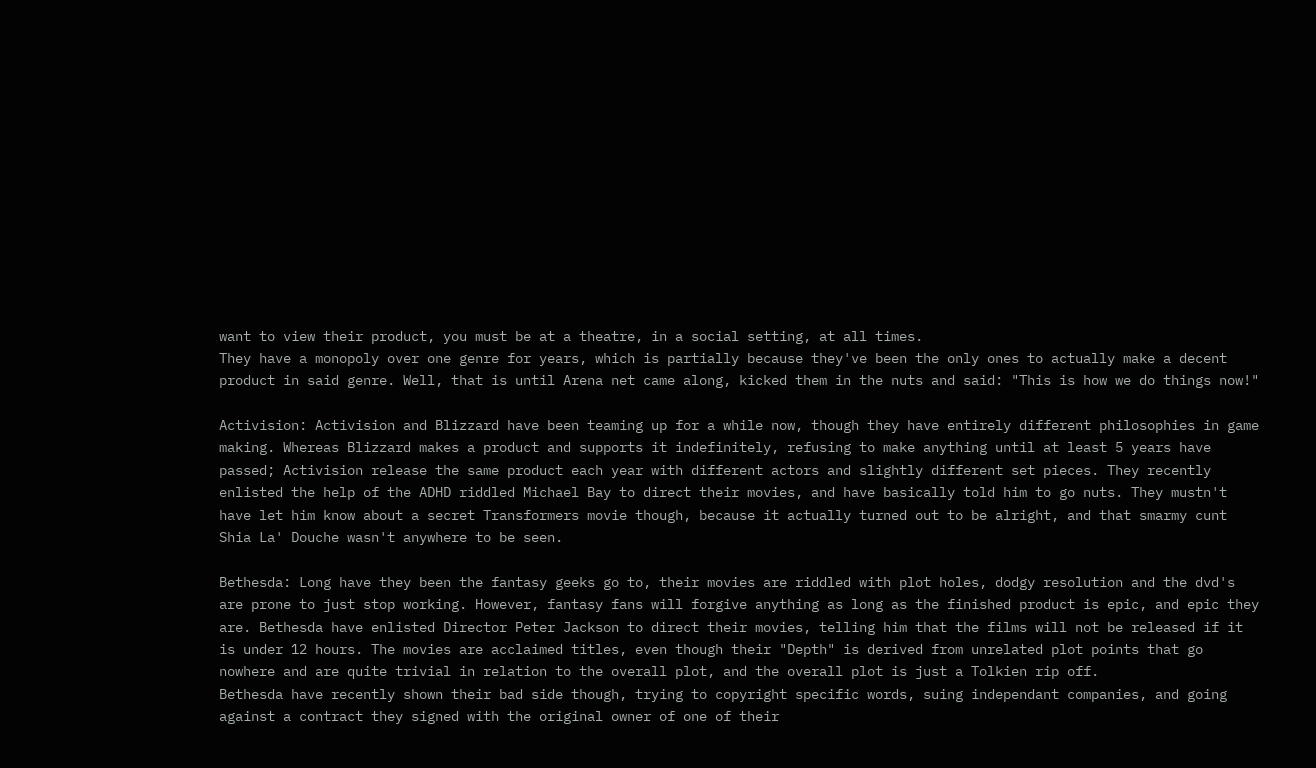want to view their product, you must be at a theatre, in a social setting, at all times.
They have a monopoly over one genre for years, which is partially because they've been the only ones to actually make a decent product in said genre. Well, that is until Arena net came along, kicked them in the nuts and said: "This is how we do things now!"

Activision: Activision and Blizzard have been teaming up for a while now, though they have entirely different philosophies in game making. Whereas Blizzard makes a product and supports it indefinitely, refusing to make anything until at least 5 years have passed; Activision release the same product each year with different actors and slightly different set pieces. They recently enlisted the help of the ADHD riddled Michael Bay to direct their movies, and have basically told him to go nuts. They mustn't have let him know about a secret Transformers movie though, because it actually turned out to be alright, and that smarmy cunt Shia La' Douche wasn't anywhere to be seen.

Bethesda: Long have they been the fantasy geeks go to, their movies are riddled with plot holes, dodgy resolution and the dvd's are prone to just stop working. However, fantasy fans will forgive anything as long as the finished product is epic, and epic they are. Bethesda have enlisted Director Peter Jackson to direct their movies, telling him that the films will not be released if it is under 12 hours. The movies are acclaimed titles, even though their "Depth" is derived from unrelated plot points that go nowhere and are quite trivial in relation to the overall plot, and the overall plot is just a Tolkien rip off.
Bethesda have recently shown their bad side though, trying to copyright specific words, suing independant companies, and going against a contract they signed with the original owner of one of their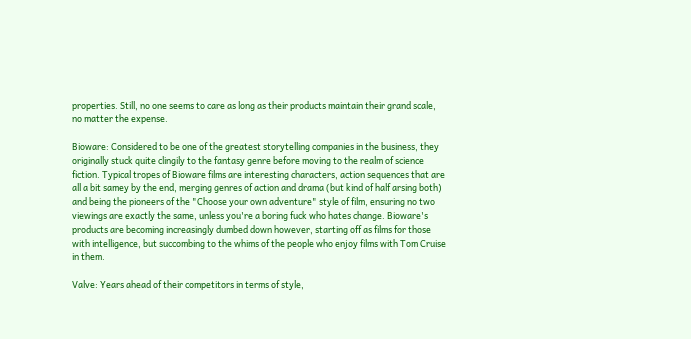properties. Still, no one seems to care as long as their products maintain their grand scale, no matter the expense.

Bioware: Considered to be one of the greatest storytelling companies in the business, they originally stuck quite clingily to the fantasy genre before moving to the realm of science fiction. Typical tropes of Bioware films are interesting characters, action sequences that are all a bit samey by the end, merging genres of action and drama (but kind of half arsing both) and being the pioneers of the "Choose your own adventure" style of film, ensuring no two viewings are exactly the same, unless you're a boring fuck who hates change. Bioware's products are becoming increasingly dumbed down however, starting off as films for those with intelligence, but succombing to the whims of the people who enjoy films with Tom Cruise in them.

Valve: Years ahead of their competitors in terms of style,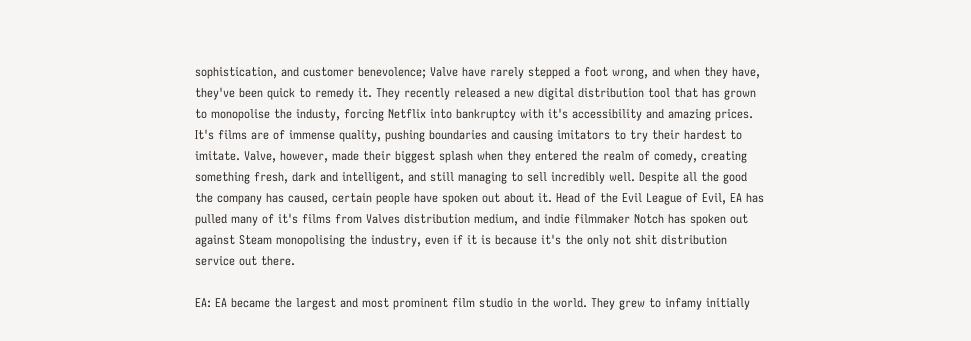sophistication, and customer benevolence; Valve have rarely stepped a foot wrong, and when they have, they've been quick to remedy it. They recently released a new digital distribution tool that has grown to monopolise the industy, forcing Netflix into bankruptcy with it's accessibility and amazing prices.
It's films are of immense quality, pushing boundaries and causing imitators to try their hardest to imitate. Valve, however, made their biggest splash when they entered the realm of comedy, creating something fresh, dark and intelligent, and still managing to sell incredibly well. Despite all the good the company has caused, certain people have spoken out about it. Head of the Evil League of Evil, EA has pulled many of it's films from Valves distribution medium, and indie filmmaker Notch has spoken out against Steam monopolising the industry, even if it is because it's the only not shit distribution service out there.

EA: EA became the largest and most prominent film studio in the world. They grew to infamy initially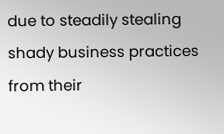due to steadily stealing shady business practices from their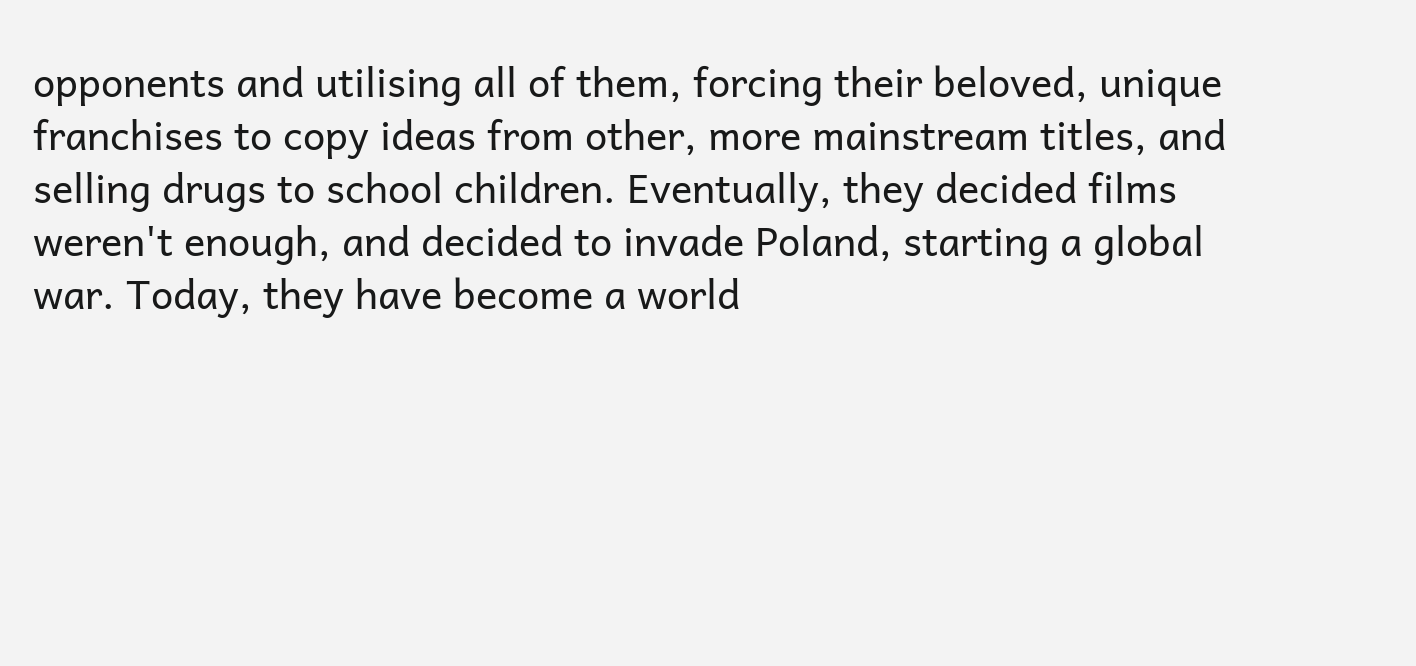opponents and utilising all of them, forcing their beloved, unique franchises to copy ideas from other, more mainstream titles, and selling drugs to school children. Eventually, they decided films weren't enough, and decided to invade Poland, starting a global war. Today, they have become a world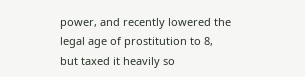power, and recently lowered the legal age of prostitution to 8, but taxed it heavily so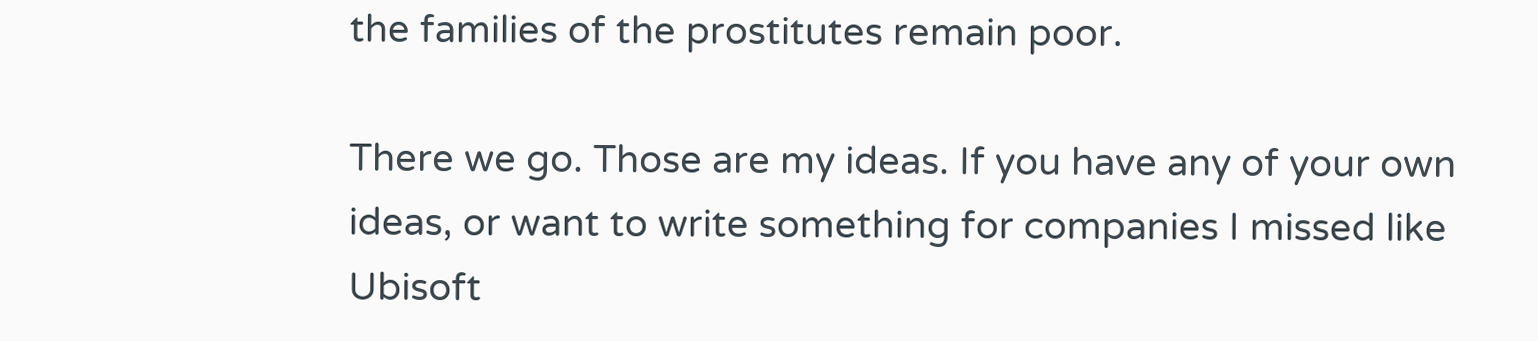the families of the prostitutes remain poor.

There we go. Those are my ideas. If you have any of your own ideas, or want to write something for companies I missed like Ubisoft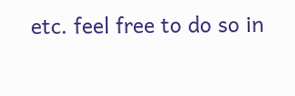etc. feel free to do so in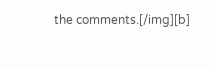the comments.[/img][b]